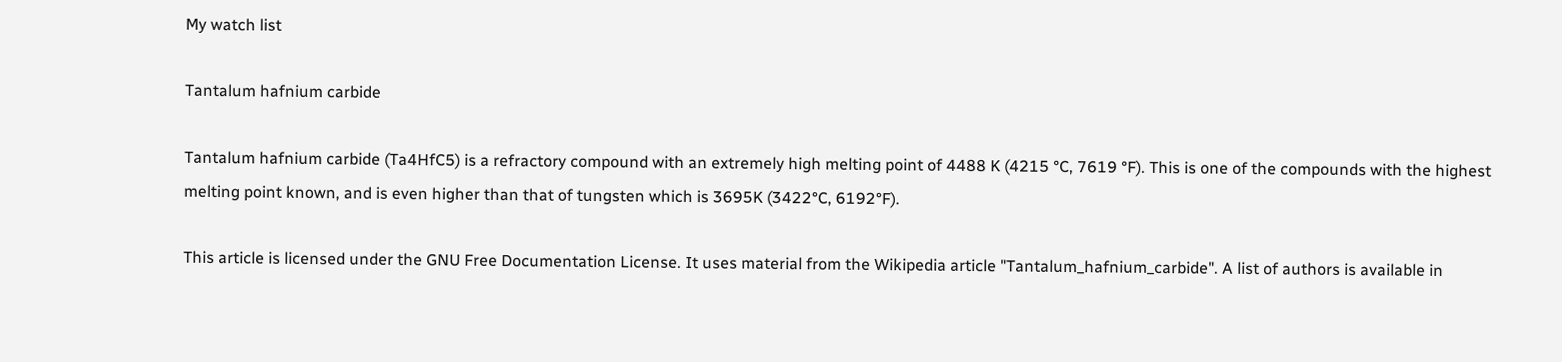My watch list

Tantalum hafnium carbide

Tantalum hafnium carbide (Ta4HfC5) is a refractory compound with an extremely high melting point of 4488 K (4215 °C, 7619 °F). This is one of the compounds with the highest melting point known, and is even higher than that of tungsten which is 3695K (3422°C, 6192°F).

This article is licensed under the GNU Free Documentation License. It uses material from the Wikipedia article "Tantalum_hafnium_carbide". A list of authors is available in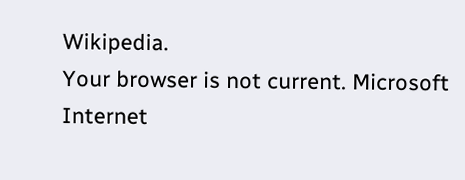Wikipedia.
Your browser is not current. Microsoft Internet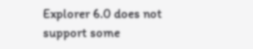Explorer 6.0 does not support some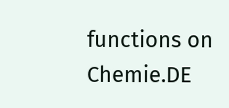functions on Chemie.DE